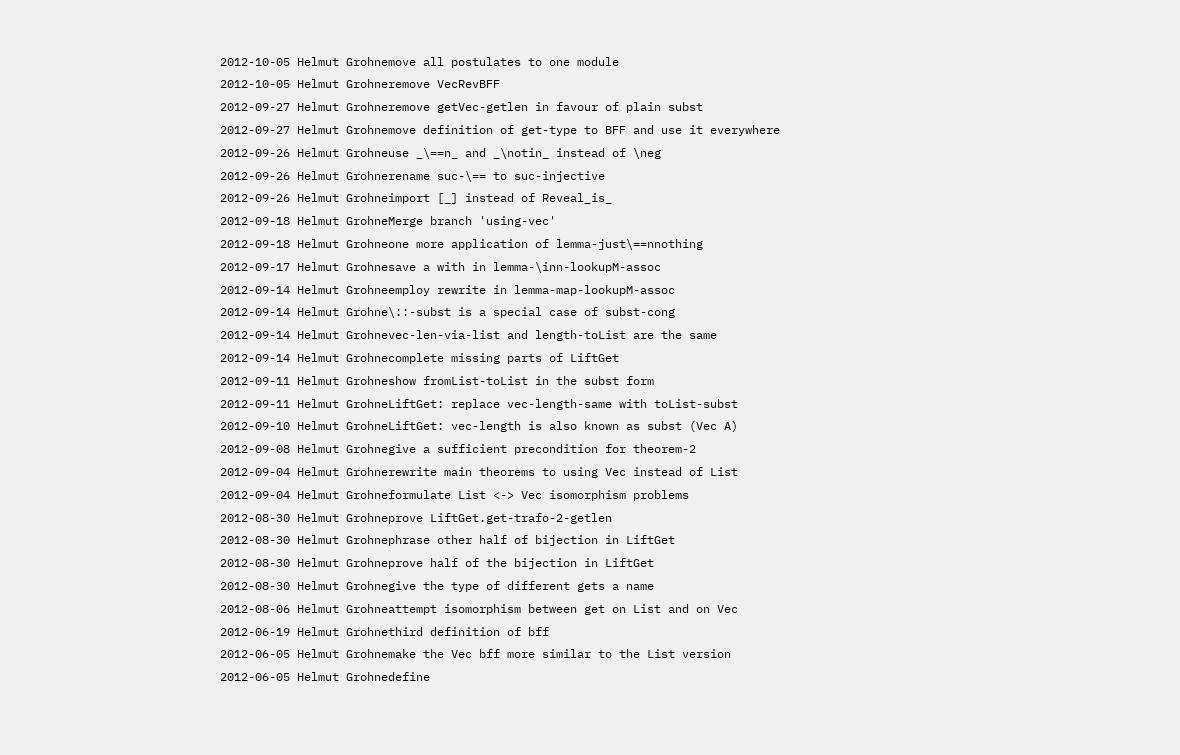2012-10-05 Helmut Grohnemove all postulates to one module
2012-10-05 Helmut Grohneremove VecRevBFF
2012-09-27 Helmut Grohneremove getVec-getlen in favour of plain subst
2012-09-27 Helmut Grohnemove definition of get-type to BFF and use it everywhere
2012-09-26 Helmut Grohneuse _\==n_ and _\notin_ instead of \neg
2012-09-26 Helmut Grohnerename suc-\== to suc-injective
2012-09-26 Helmut Grohneimport [_] instead of Reveal_is_
2012-09-18 Helmut GrohneMerge branch 'using-vec'
2012-09-18 Helmut Grohneone more application of lemma-just\==nnothing
2012-09-17 Helmut Grohnesave a with in lemma-\inn-lookupM-assoc
2012-09-14 Helmut Grohneemploy rewrite in lemma-map-lookupM-assoc
2012-09-14 Helmut Grohne\::-subst is a special case of subst-cong
2012-09-14 Helmut Grohnevec-len-via-list and length-toList are the same
2012-09-14 Helmut Grohnecomplete missing parts of LiftGet
2012-09-11 Helmut Grohneshow fromList-toList in the subst form
2012-09-11 Helmut GrohneLiftGet: replace vec-length-same with toList-subst
2012-09-10 Helmut GrohneLiftGet: vec-length is also known as subst (Vec A)
2012-09-08 Helmut Grohnegive a sufficient precondition for theorem-2
2012-09-04 Helmut Grohnerewrite main theorems to using Vec instead of List
2012-09-04 Helmut Grohneformulate List <-> Vec isomorphism problems
2012-08-30 Helmut Grohneprove LiftGet.get-trafo-2-getlen
2012-08-30 Helmut Grohnephrase other half of bijection in LiftGet
2012-08-30 Helmut Grohneprove half of the bijection in LiftGet
2012-08-30 Helmut Grohnegive the type of different gets a name
2012-08-06 Helmut Grohneattempt isomorphism between get on List and on Vec
2012-06-19 Helmut Grohnethird definition of bff
2012-06-05 Helmut Grohnemake the Vec bff more similar to the List version
2012-06-05 Helmut Grohnedefine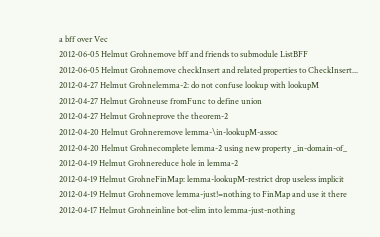a bff over Vec
2012-06-05 Helmut Grohnemove bff and friends to submodule ListBFF
2012-06-05 Helmut Grohnemove checkInsert and related properties to CheckInsert...
2012-04-27 Helmut Grohnelemma-2: do not confuse lookup with lookupM
2012-04-27 Helmut Grohneuse fromFunc to define union
2012-04-27 Helmut Grohneprove the theorem-2
2012-04-20 Helmut Grohneremove lemma-\in-lookupM-assoc
2012-04-20 Helmut Grohnecomplete lemma-2 using new property _in-domain-of_
2012-04-19 Helmut Grohnereduce hole in lemma-2
2012-04-19 Helmut GrohneFinMap: lemma-lookupM-restrict drop useless implicit
2012-04-19 Helmut Grohnemove lemma-just!=nothing to FinMap and use it there
2012-04-17 Helmut Grohneinline bot-elim into lemma-just-nothing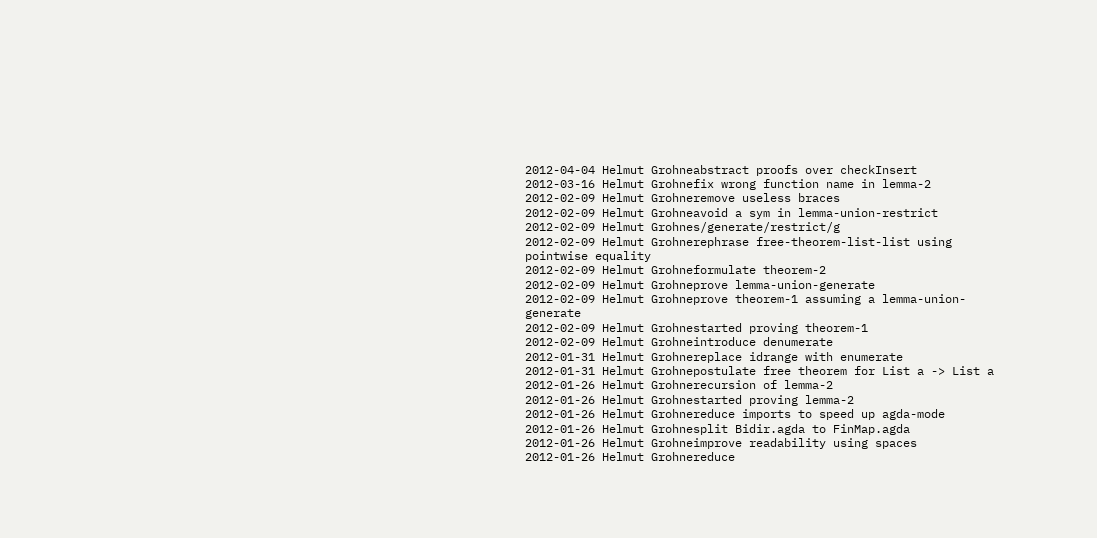2012-04-04 Helmut Grohneabstract proofs over checkInsert
2012-03-16 Helmut Grohnefix wrong function name in lemma-2
2012-02-09 Helmut Grohneremove useless braces
2012-02-09 Helmut Grohneavoid a sym in lemma-union-restrict
2012-02-09 Helmut Grohnes/generate/restrict/g
2012-02-09 Helmut Grohnerephrase free-theorem-list-list using pointwise equality
2012-02-09 Helmut Grohneformulate theorem-2
2012-02-09 Helmut Grohneprove lemma-union-generate
2012-02-09 Helmut Grohneprove theorem-1 assuming a lemma-union-generate
2012-02-09 Helmut Grohnestarted proving theorem-1
2012-02-09 Helmut Grohneintroduce denumerate
2012-01-31 Helmut Grohnereplace idrange with enumerate
2012-01-31 Helmut Grohnepostulate free theorem for List a -> List a
2012-01-26 Helmut Grohnerecursion of lemma-2
2012-01-26 Helmut Grohnestarted proving lemma-2
2012-01-26 Helmut Grohnereduce imports to speed up agda-mode
2012-01-26 Helmut Grohnesplit Bidir.agda to FinMap.agda
2012-01-26 Helmut Grohneimprove readability using spaces
2012-01-26 Helmut Grohnereduce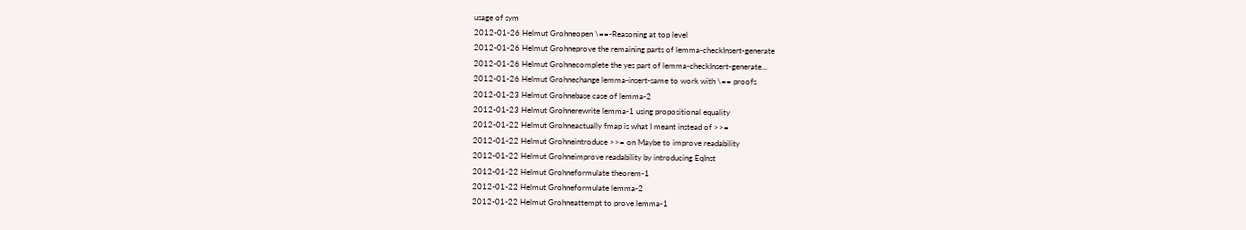usage of sym
2012-01-26 Helmut Grohneopen \==-Reasoning at top level
2012-01-26 Helmut Grohneprove the remaining parts of lemma-checkInsert-generate
2012-01-26 Helmut Grohnecomplete the yes part of lemma-checkInsert-generate...
2012-01-26 Helmut Grohnechange lemma-insert-same to work with \== proofs
2012-01-23 Helmut Grohnebase case of lemma-2
2012-01-23 Helmut Grohnerewrite lemma-1 using propositional equality
2012-01-22 Helmut Grohneactually fmap is what I meant instead of >>=
2012-01-22 Helmut Grohneintroduce >>= on Maybe to improve readability
2012-01-22 Helmut Grohneimprove readability by introducing EqInst
2012-01-22 Helmut Grohneformulate theorem-1
2012-01-22 Helmut Grohneformulate lemma-2
2012-01-22 Helmut Grohneattempt to prove lemma-1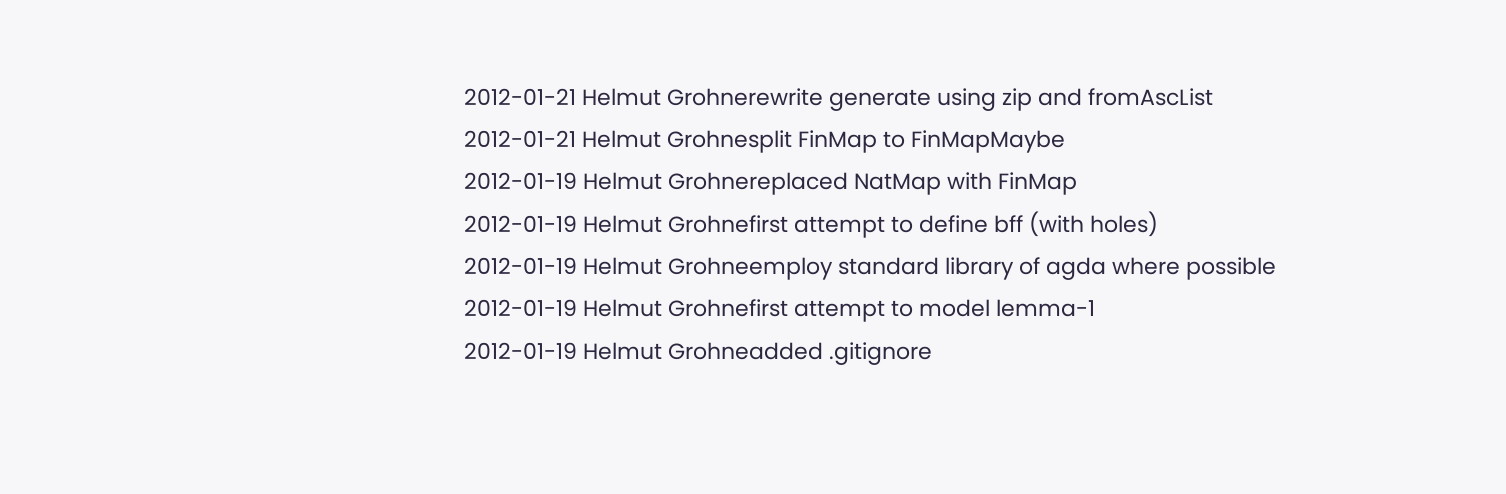2012-01-21 Helmut Grohnerewrite generate using zip and fromAscList
2012-01-21 Helmut Grohnesplit FinMap to FinMapMaybe
2012-01-19 Helmut Grohnereplaced NatMap with FinMap
2012-01-19 Helmut Grohnefirst attempt to define bff (with holes)
2012-01-19 Helmut Grohneemploy standard library of agda where possible
2012-01-19 Helmut Grohnefirst attempt to model lemma-1
2012-01-19 Helmut Grohneadded .gitignore